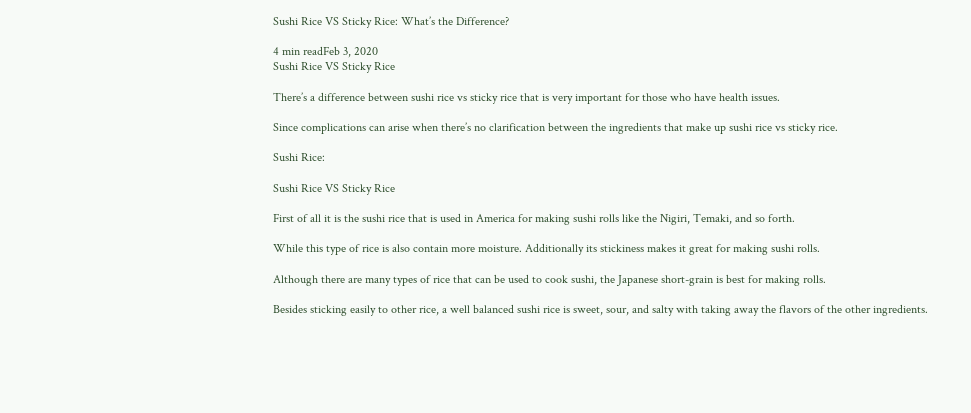Sushi Rice VS Sticky Rice: What’s the Difference?

4 min readFeb 3, 2020
Sushi Rice VS Sticky Rice

There’s a difference between sushi rice vs sticky rice that is very important for those who have health issues.

Since complications can arise when there’s no clarification between the ingredients that make up sushi rice vs sticky rice.

Sushi Rice:

Sushi Rice VS Sticky Rice

First of all it is the sushi rice that is used in America for making sushi rolls like the Nigiri, Temaki, and so forth.

While this type of rice is also contain more moisture. Additionally its stickiness makes it great for making sushi rolls.

Although there are many types of rice that can be used to cook sushi, the Japanese short-grain is best for making rolls.

Besides sticking easily to other rice, a well balanced sushi rice is sweet, sour, and salty with taking away the flavors of the other ingredients.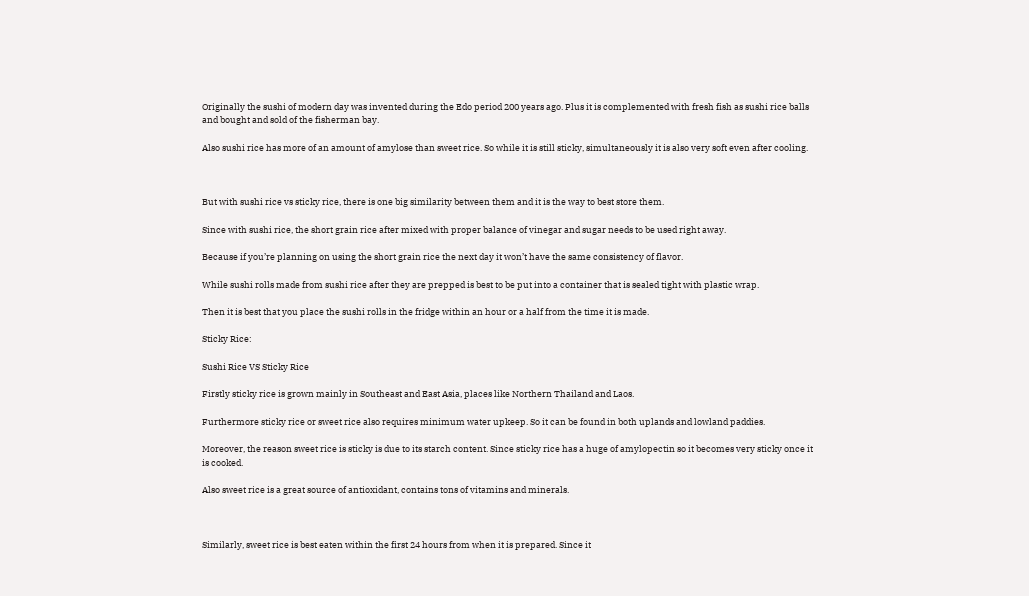Originally the sushi of modern day was invented during the Edo period 200 years ago. Plus it is complemented with fresh fish as sushi rice balls and bought and sold of the fisherman bay.

Also sushi rice has more of an amount of amylose than sweet rice. So while it is still sticky, simultaneously it is also very soft even after cooling.



But with sushi rice vs sticky rice, there is one big similarity between them and it is the way to best store them.

Since with sushi rice, the short grain rice after mixed with proper balance of vinegar and sugar needs to be used right away.

Because if you’re planning on using the short grain rice the next day it won’t have the same consistency of flavor.

While sushi rolls made from sushi rice after they are prepped is best to be put into a container that is sealed tight with plastic wrap.

Then it is best that you place the sushi rolls in the fridge within an hour or a half from the time it is made.

Sticky Rice:

Sushi Rice VS Sticky Rice

Firstly sticky rice is grown mainly in Southeast and East Asia, places like Northern Thailand and Laos.

Furthermore sticky rice or sweet rice also requires minimum water upkeep. So it can be found in both uplands and lowland paddies.

Moreover, the reason sweet rice is sticky is due to its starch content. Since sticky rice has a huge of amylopectin so it becomes very sticky once it is cooked.

Also sweet rice is a great source of antioxidant, contains tons of vitamins and minerals.



Similarly, sweet rice is best eaten within the first 24 hours from when it is prepared. Since it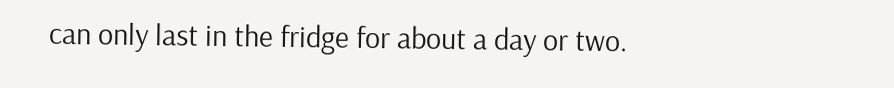can only last in the fridge for about a day or two.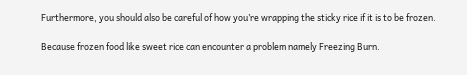Furthermore, you should also be careful of how you’re wrapping the sticky rice if it is to be frozen.

Because frozen food like sweet rice can encounter a problem namely Freezing Burn.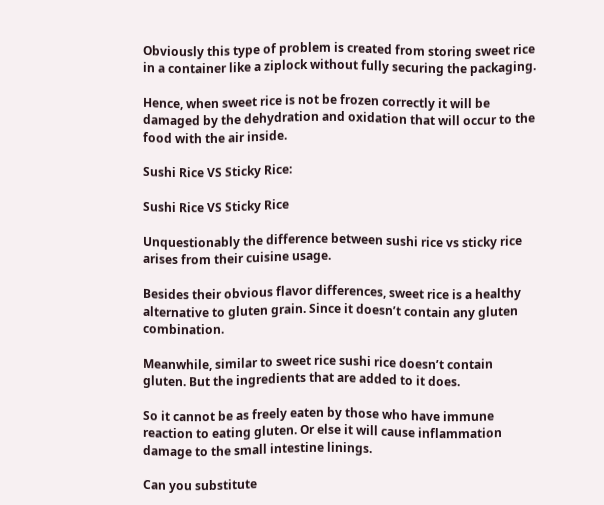Obviously this type of problem is created from storing sweet rice in a container like a ziplock without fully securing the packaging.

Hence, when sweet rice is not be frozen correctly it will be damaged by the dehydration and oxidation that will occur to the food with the air inside.

Sushi Rice VS Sticky Rice:

Sushi Rice VS Sticky Rice

Unquestionably the difference between sushi rice vs sticky rice arises from their cuisine usage.

Besides their obvious flavor differences, sweet rice is a healthy alternative to gluten grain. Since it doesn’t contain any gluten combination.

Meanwhile, similar to sweet rice sushi rice doesn’t contain gluten. But the ingredients that are added to it does.

So it cannot be as freely eaten by those who have immune reaction to eating gluten. Or else it will cause inflammation damage to the small intestine linings.

Can you substitute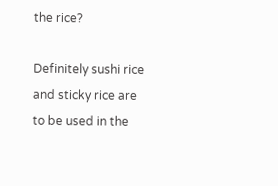the rice?

Definitely sushi rice and sticky rice are to be used in the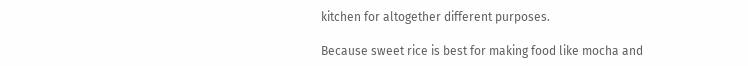kitchen for altogether different purposes.

Because sweet rice is best for making food like mocha and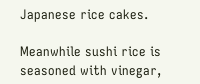Japanese rice cakes.

Meanwhile sushi rice is seasoned with vinegar,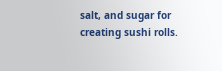salt, and sugar for creating sushi rolls.